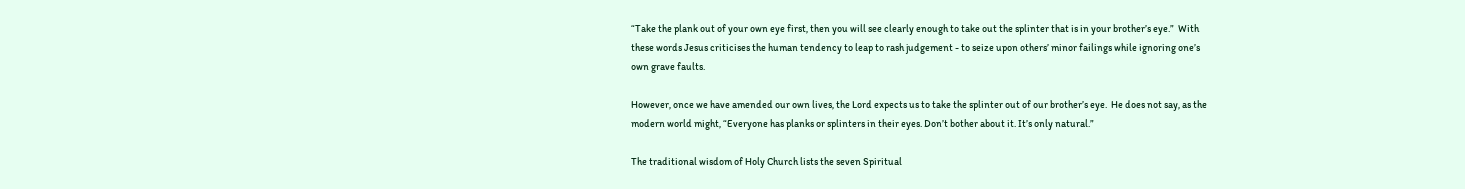“Take the plank out of your own eye first, then you will see clearly enough to take out the splinter that is in your brother’s eye.”  With these words Jesus criticises the human tendency to leap to rash judgement - to seize upon others’ minor failings while ignoring one’s own grave faults.

However, once we have amended our own lives, the Lord expects us to take the splinter out of our brother’s eye.  He does not say, as the modern world might, “Everyone has planks or splinters in their eyes. Don’t bother about it. It’s only natural.”

The traditional wisdom of Holy Church lists the seven Spiritual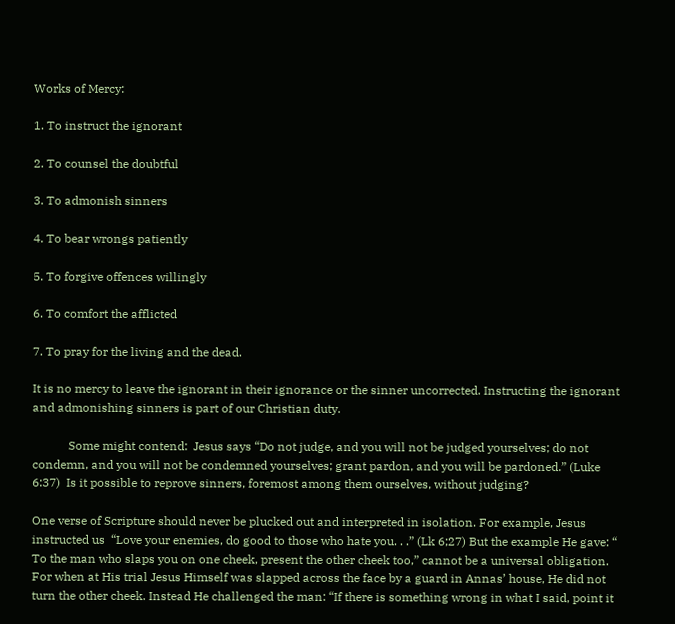Works of Mercy:

1. To instruct the ignorant

2. To counsel the doubtful

3. To admonish sinners

4. To bear wrongs patiently

5. To forgive offences willingly

6. To comfort the afflicted

7. To pray for the living and the dead.

It is no mercy to leave the ignorant in their ignorance or the sinner uncorrected. Instructing the ignorant and admonishing sinners is part of our Christian duty.

            Some might contend:  Jesus says “Do not judge, and you will not be judged yourselves; do not condemn, and you will not be condemned yourselves; grant pardon, and you will be pardoned.” (Luke 6:37)  Is it possible to reprove sinners, foremost among them ourselves, without judging?

One verse of Scripture should never be plucked out and interpreted in isolation. For example, Jesus instructed us  “Love your enemies, do good to those who hate you. . .” (Lk 6;27) But the example He gave: “ To the man who slaps you on one cheek, present the other cheek too,” cannot be a universal obligation. For when at His trial Jesus Himself was slapped across the face by a guard in Annas’ house, He did not turn the other cheek. Instead He challenged the man: “If there is something wrong in what I said, point it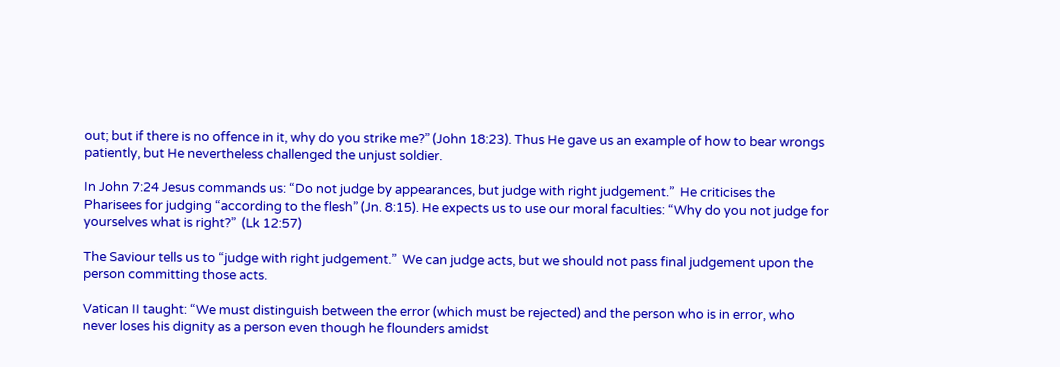out; but if there is no offence in it, why do you strike me?” (John 18:23). Thus He gave us an example of how to bear wrongs patiently, but He nevertheless challenged the unjust soldier.

In John 7:24 Jesus commands us: “Do not judge by appearances, but judge with right judgement.”  He criticises the Pharisees for judging “according to the flesh” (Jn. 8:15). He expects us to use our moral faculties: “Why do you not judge for yourselves what is right?”  (Lk 12:57)

The Saviour tells us to “judge with right judgement.”  We can judge acts, but we should not pass final judgement upon the person committing those acts.

Vatican II taught: “We must distinguish between the error (which must be rejected) and the person who is in error, who never loses his dignity as a person even though he flounders amidst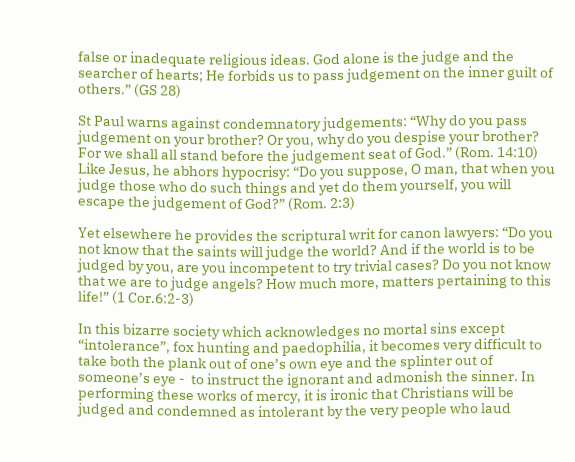false or inadequate religious ideas. God alone is the judge and the searcher of hearts; He forbids us to pass judgement on the inner guilt of others.” (GS 28)

St Paul warns against condemnatory judgements: “Why do you pass judgement on your brother? Or you, why do you despise your brother?  For we shall all stand before the judgement seat of God.” (Rom. 14:10)  Like Jesus, he abhors hypocrisy: “Do you suppose, O man, that when you judge those who do such things and yet do them yourself, you will escape the judgement of God?” (Rom. 2:3)

Yet elsewhere he provides the scriptural writ for canon lawyers: “Do you not know that the saints will judge the world? And if the world is to be judged by you, are you incompetent to try trivial cases? Do you not know that we are to judge angels? How much more, matters pertaining to this life!” (1 Cor.6:2-3)

In this bizarre society which acknowledges no mortal sins except “intolerance”, fox hunting and paedophilia, it becomes very difficult to take both the plank out of one’s own eye and the splinter out of someone’s eye -  to instruct the ignorant and admonish the sinner. In performing these works of mercy, it is ironic that Christians will be judged and condemned as intolerant by the very people who laud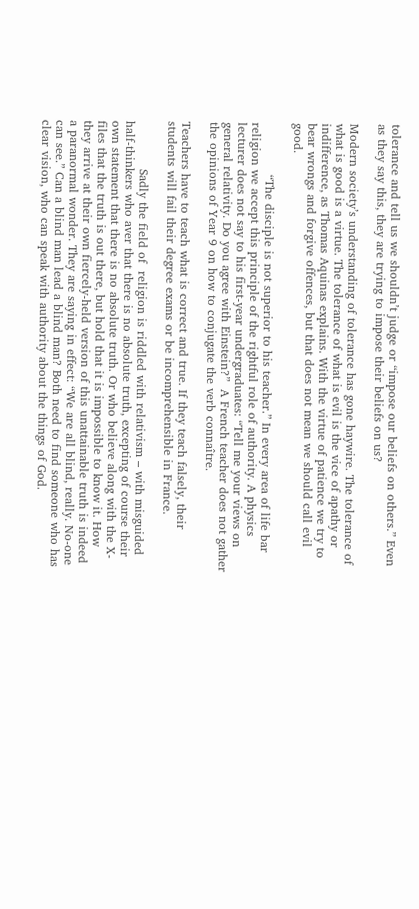tolerance and tell us we shouldn’t judge or “impose our beliefs on others.” Even as they say this, they are trying to impose their beliefs on us?

Modern society’s understanding of tolerance has gone haywire. The tolerance of what is good is a virtue. The tolerance of what is evil is the vice of apathy or indifference, as Thomas Aquinas explains. With the virtue of patience we try to bear wrongs and forgive offences, but that does not mean we should call evil good.

             “The disciple is not superior to his teacher.” In every area of life bar religion we accept this principle of the rightful role of authority. A physics lecturer does not say to his first-year undergraduates: “Tell me your views on general relativity. Do you agree with Einstein?”  A French teacher does not gather the opinions of Year 9 on how to conjugate the verb connaître.

Teachers have to teach what is correct and true. If they teach falsely, their students will fail their degree exams or be incomprehensible in France.

            Sadly the field of  religion is riddled with relativism – with misguided half-thinkers who aver that there is no absolute truth, excepting of course their own statement that there is no absolute truth. Or who believe along with the X-files that the truth is out there, but hold that it is impossible to know it. How they arrive at their own fiercely-held version of this unattainable truth is indeed a paranormal wonder. They are saying in effect: “We are all blind, really. No-one can see.” Can a blind man lead a blind man? Both need to find someone who has clear vision, who can speak with authority about the things of God.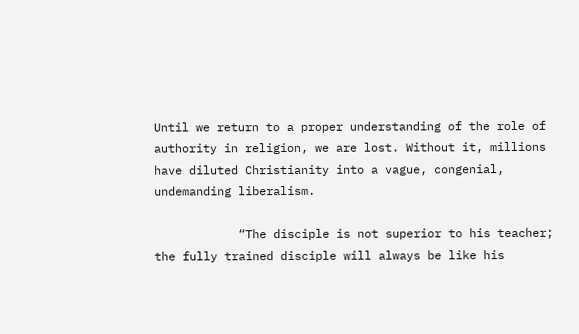Until we return to a proper understanding of the role of authority in religion, we are lost. Without it, millions have diluted Christianity into a vague, congenial, undemanding liberalism.

            “The disciple is not superior to his teacher; the fully trained disciple will always be like his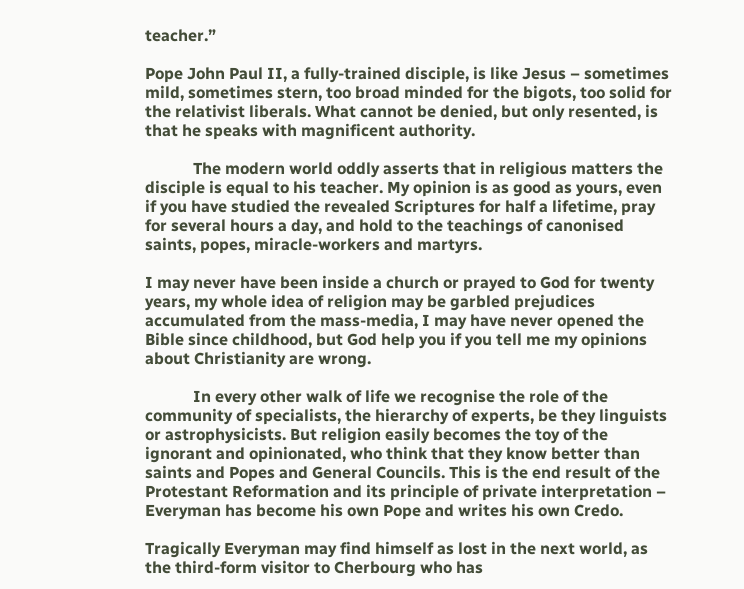teacher.”

Pope John Paul II, a fully-trained disciple, is like Jesus – sometimes mild, sometimes stern, too broad minded for the bigots, too solid for the relativist liberals. What cannot be denied, but only resented, is that he speaks with magnificent authority.

            The modern world oddly asserts that in religious matters the disciple is equal to his teacher. My opinion is as good as yours, even if you have studied the revealed Scriptures for half a lifetime, pray for several hours a day, and hold to the teachings of canonised saints, popes, miracle-workers and martyrs.

I may never have been inside a church or prayed to God for twenty years, my whole idea of religion may be garbled prejudices accumulated from the mass-media, I may have never opened the Bible since childhood, but God help you if you tell me my opinions about Christianity are wrong.

            In every other walk of life we recognise the role of the community of specialists, the hierarchy of experts, be they linguists or astrophysicists. But religion easily becomes the toy of the ignorant and opinionated, who think that they know better than saints and Popes and General Councils. This is the end result of the Protestant Reformation and its principle of private interpretation – Everyman has become his own Pope and writes his own Credo.

Tragically Everyman may find himself as lost in the next world, as the third-form visitor to Cherbourg who has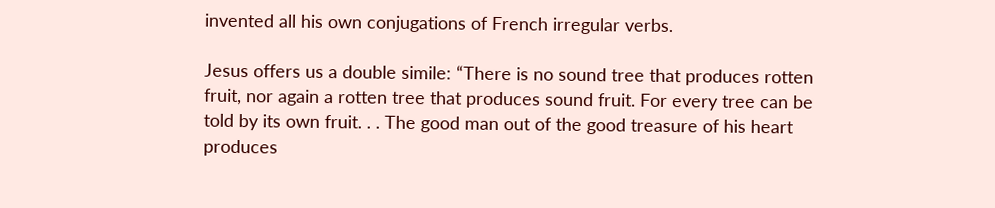invented all his own conjugations of French irregular verbs.

Jesus offers us a double simile: “There is no sound tree that produces rotten fruit, nor again a rotten tree that produces sound fruit. For every tree can be told by its own fruit. . . The good man out of the good treasure of his heart produces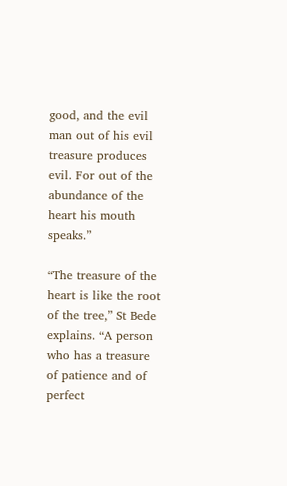good, and the evil man out of his evil treasure produces evil. For out of the abundance of the heart his mouth speaks.”

“The treasure of the heart is like the root of the tree,” St Bede explains. “A person who has a treasure of patience and of perfect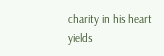charity in his heart yields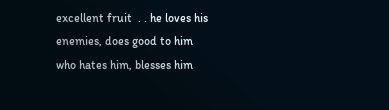excellent fruit  . . he loves his enemies, does good to him who hates him, blesses him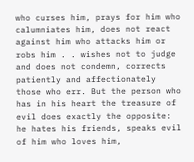who curses him, prays for him who calumniates him, does not react against him who attacks him or robs him . . wishes not to judge and does not condemn, corrects patiently and affectionately those who err. But the person who has in his heart the treasure of evil does exactly the opposite: he hates his friends, speaks evil of him who loves him,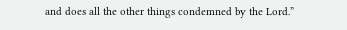and does all the other things condemned by the Lord.”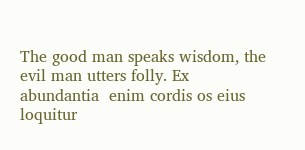The good man speaks wisdom, the evil man utters folly. Ex abundantia  enim cordis os eius loquitur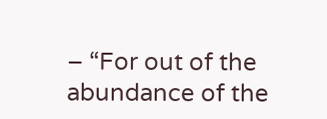– “For out of the abundance of the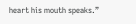heart his mouth speaks.”